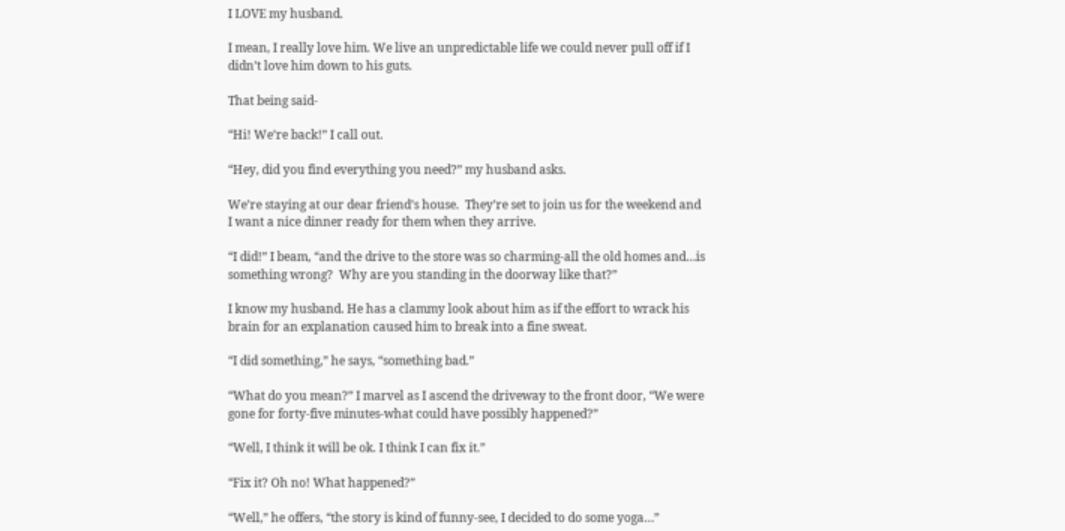I LOVE my husband.

I mean, I really love him. We live an unpredictable life we could never pull off if I didn’t love him down to his guts.

That being said-

“Hi! We’re back!” I call out.

“Hey, did you find everything you need?” my husband asks.

We’re staying at our dear friend’s house.  They’re set to join us for the weekend and I want a nice dinner ready for them when they arrive.

“I did!” I beam, “and the drive to the store was so charming-all the old homes and…is something wrong?  Why are you standing in the doorway like that?”

I know my husband. He has a clammy look about him as if the effort to wrack his brain for an explanation caused him to break into a fine sweat.

“I did something,” he says, “something bad.”

“What do you mean?” I marvel as I ascend the driveway to the front door, “We were gone for forty-five minutes-what could have possibly happened?”

“Well, I think it will be ok. I think I can fix it.”

“Fix it? Oh no! What happened?”

“Well,” he offers, “the story is kind of funny-see, I decided to do some yoga…”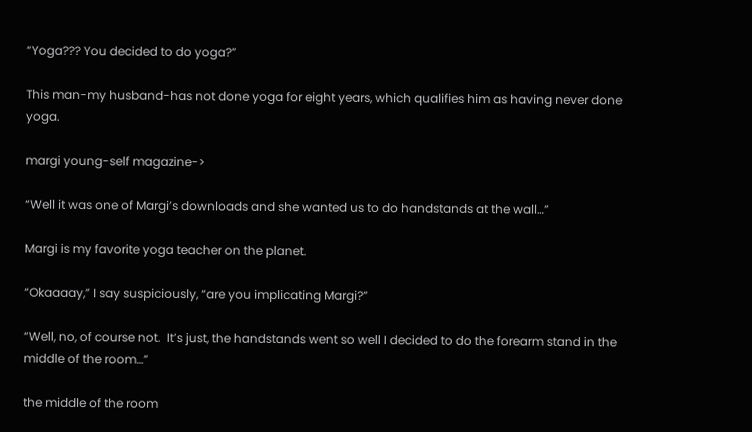“Yoga??? You decided to do yoga?”

This man-my husband-has not done yoga for eight years, which qualifies him as having never done yoga.

margi young-self magazine->

“Well it was one of Margi’s downloads and she wanted us to do handstands at the wall…”

Margi is my favorite yoga teacher on the planet.

“Okaaaay,” I say suspiciously, “are you implicating Margi?”

“Well, no, of course not.  It’s just, the handstands went so well I decided to do the forearm stand in the middle of the room…”

the middle of the room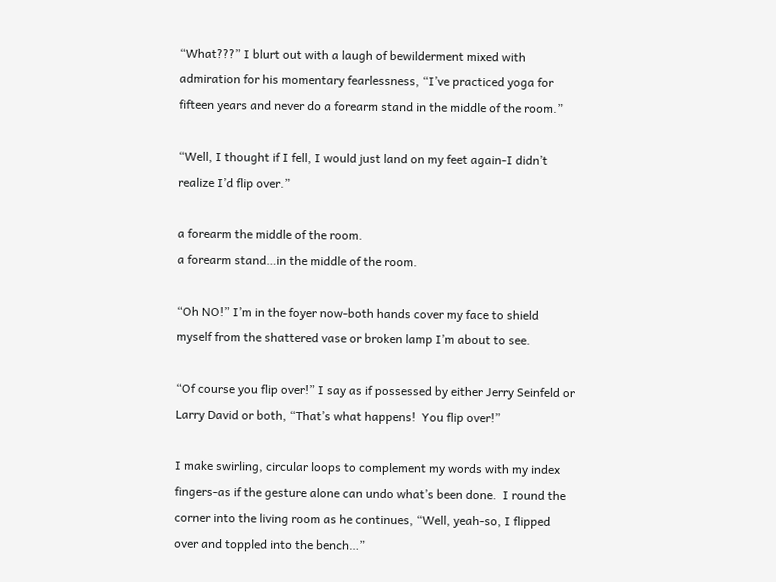“What???” I blurt out with a laugh of bewilderment mixed with admiration for his momentary fearlessness, “I’ve practiced yoga for fifteen years and never do a forearm stand in the middle of the room.”

“Well, I thought if I fell, I would just land on my feet again-I didn’t realize I’d flip over.”

a forearm the middle of the room.
a forearm stand…in the middle of the room.

“Oh NO!” I’m in the foyer now-both hands cover my face to shield myself from the shattered vase or broken lamp I’m about to see.

“Of course you flip over!” I say as if possessed by either Jerry Seinfeld or Larry David or both, “That’s what happens!  You flip over!”

I make swirling, circular loops to complement my words with my index fingers-as if the gesture alone can undo what’s been done.  I round the corner into the living room as he continues, “Well, yeah-so, I flipped over and toppled into the bench…”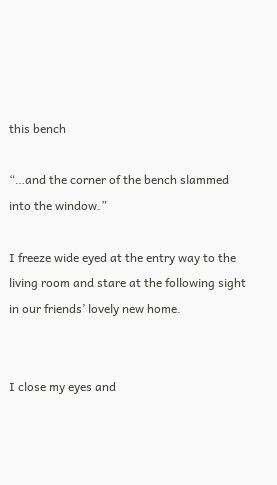this bench

“…and the corner of the bench slammed into the window.”

I freeze wide eyed at the entry way to the living room and stare at the following sight in our friends’ lovely new home.


I close my eyes and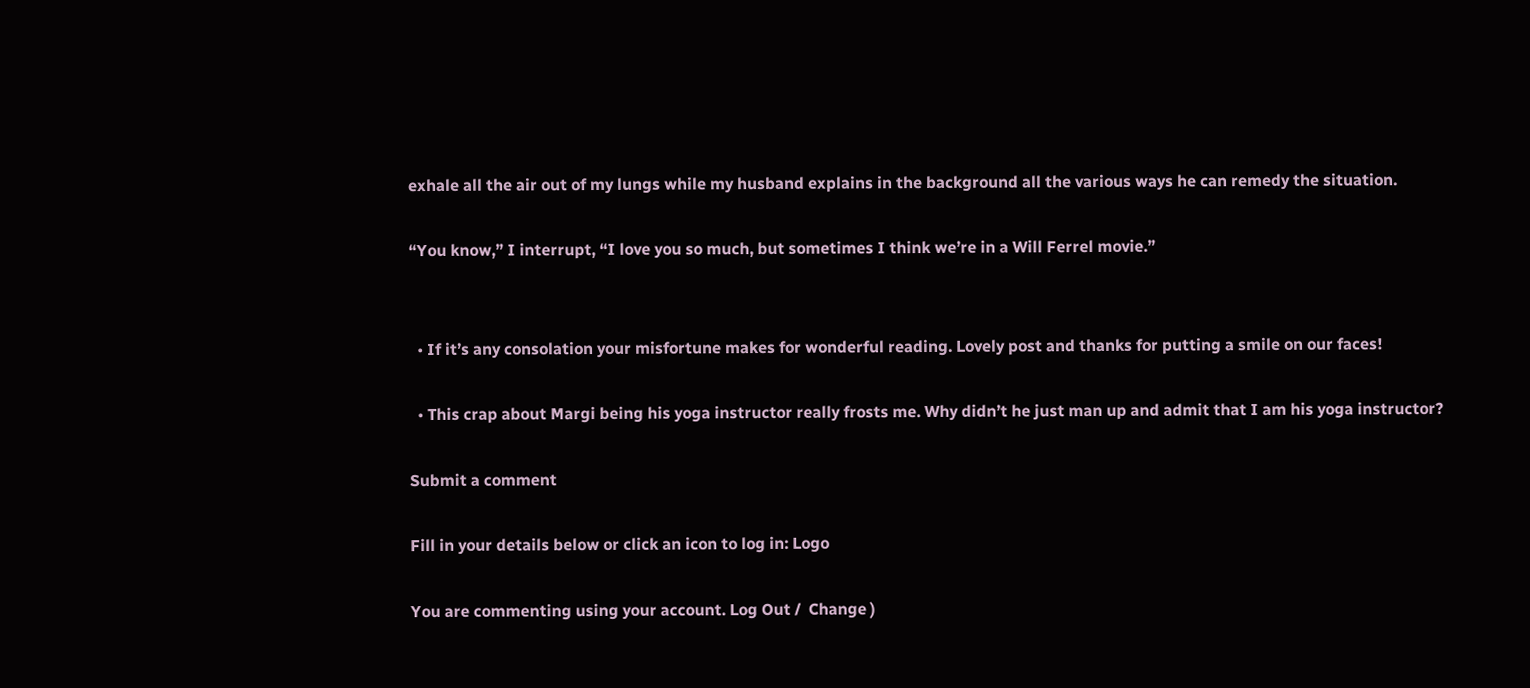exhale all the air out of my lungs while my husband explains in the background all the various ways he can remedy the situation.

“You know,” I interrupt, “I love you so much, but sometimes I think we’re in a Will Ferrel movie.”


  • If it’s any consolation your misfortune makes for wonderful reading. Lovely post and thanks for putting a smile on our faces!

  • This crap about Margi being his yoga instructor really frosts me. Why didn’t he just man up and admit that I am his yoga instructor?

Submit a comment

Fill in your details below or click an icon to log in: Logo

You are commenting using your account. Log Out /  Change )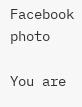Facebook photo

You are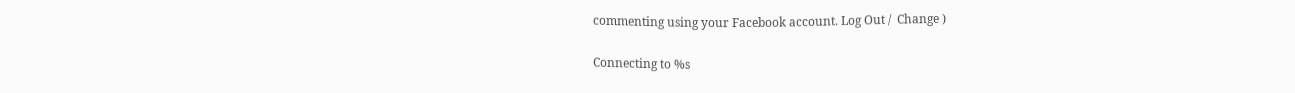commenting using your Facebook account. Log Out /  Change )

Connecting to %s